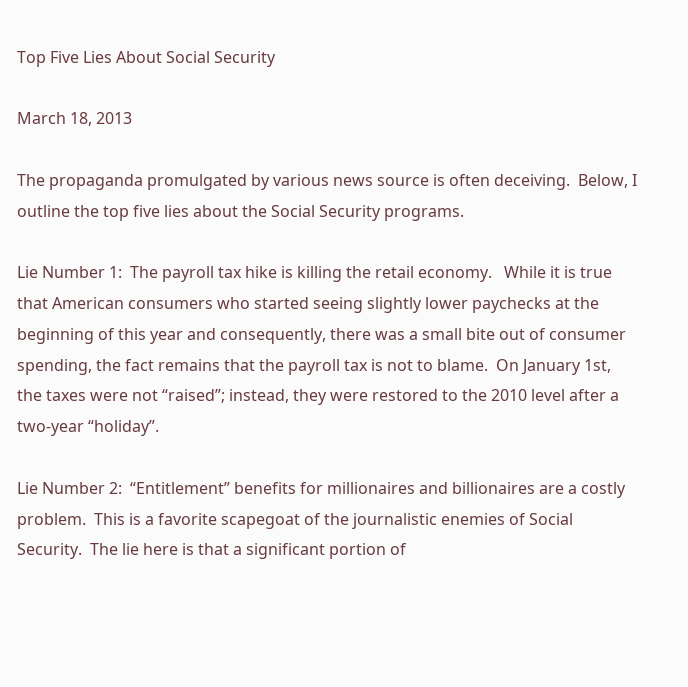Top Five Lies About Social Security

March 18, 2013

The propaganda promulgated by various news source is often deceiving.  Below, I outline the top five lies about the Social Security programs.

Lie Number 1:  The payroll tax hike is killing the retail economy.   While it is true that American consumers who started seeing slightly lower paychecks at the beginning of this year and consequently, there was a small bite out of consumer spending, the fact remains that the payroll tax is not to blame.  On January 1st, the taxes were not “raised”; instead, they were restored to the 2010 level after a two-year “holiday”.

Lie Number 2:  “Entitlement” benefits for millionaires and billionaires are a costly problem.  This is a favorite scapegoat of the journalistic enemies of Social Security.  The lie here is that a significant portion of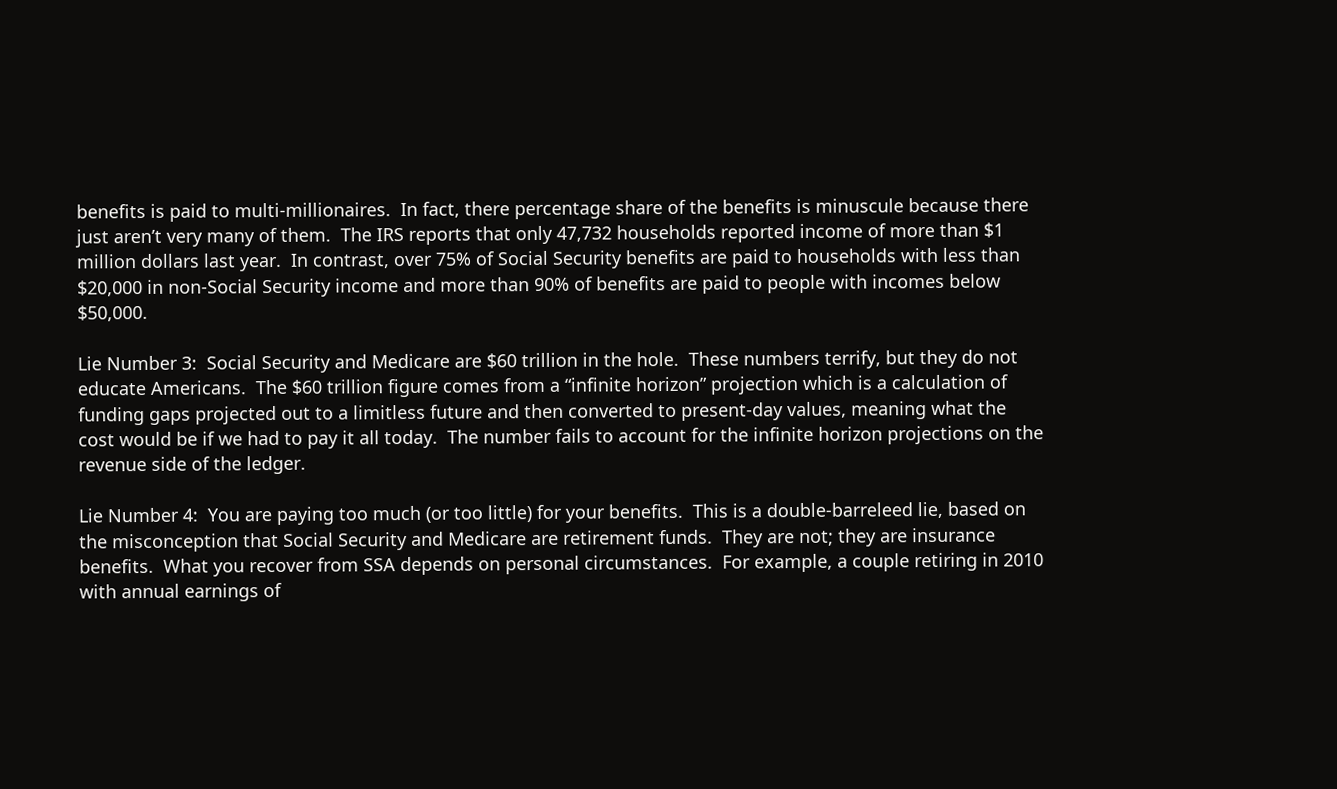benefits is paid to multi-millionaires.  In fact, there percentage share of the benefits is minuscule because there just aren’t very many of them.  The IRS reports that only 47,732 households reported income of more than $1 million dollars last year.  In contrast, over 75% of Social Security benefits are paid to households with less than $20,000 in non-Social Security income and more than 90% of benefits are paid to people with incomes below $50,000.

Lie Number 3:  Social Security and Medicare are $60 trillion in the hole.  These numbers terrify, but they do not educate Americans.  The $60 trillion figure comes from a “infinite horizon” projection which is a calculation of funding gaps projected out to a limitless future and then converted to present-day values, meaning what the cost would be if we had to pay it all today.  The number fails to account for the infinite horizon projections on the revenue side of the ledger.

Lie Number 4:  You are paying too much (or too little) for your benefits.  This is a double-barreleed lie, based on the misconception that Social Security and Medicare are retirement funds.  They are not; they are insurance benefits.  What you recover from SSA depends on personal circumstances.  For example, a couple retiring in 2010 with annual earnings of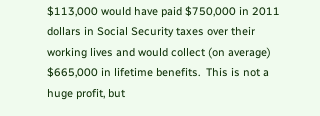$113,000 would have paid $750,000 in 2011 dollars in Social Security taxes over their working lives and would collect (on average) $665,000 in lifetime benefits.  This is not a huge profit, but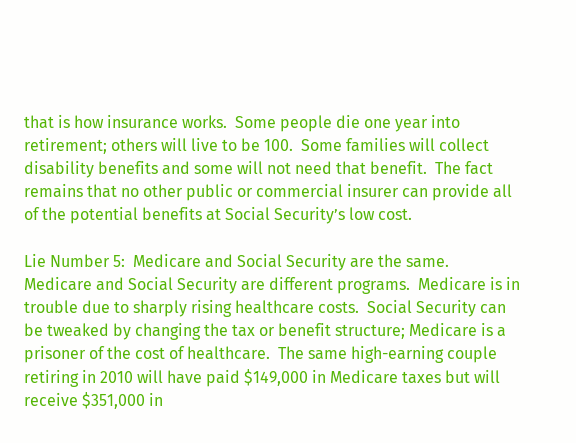that is how insurance works.  Some people die one year into retirement; others will live to be 100.  Some families will collect disability benefits and some will not need that benefit.  The fact remains that no other public or commercial insurer can provide all of the potential benefits at Social Security’s low cost.

Lie Number 5:  Medicare and Social Security are the same.  Medicare and Social Security are different programs.  Medicare is in trouble due to sharply rising healthcare costs.  Social Security can be tweaked by changing the tax or benefit structure; Medicare is a prisoner of the cost of healthcare.  The same high-earning couple retiring in 2010 will have paid $149,000 in Medicare taxes but will receive $351,000 in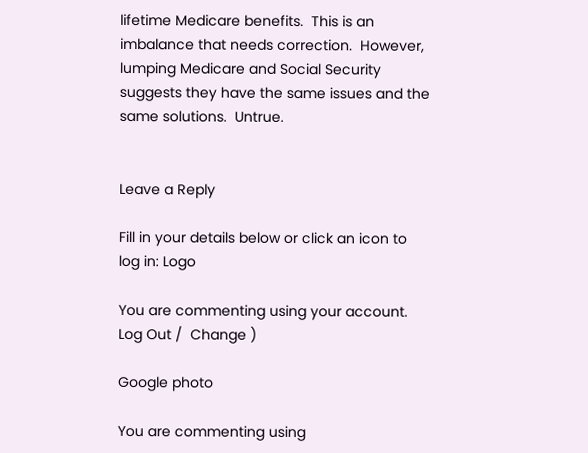lifetime Medicare benefits.  This is an imbalance that needs correction.  However, lumping Medicare and Social Security suggests they have the same issues and the same solutions.  Untrue.


Leave a Reply

Fill in your details below or click an icon to log in: Logo

You are commenting using your account. Log Out /  Change )

Google photo

You are commenting using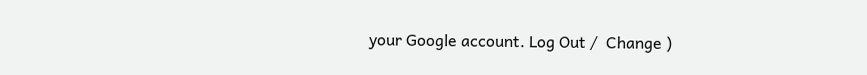your Google account. Log Out /  Change )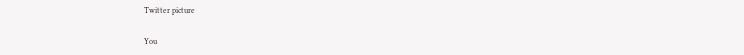Twitter picture

You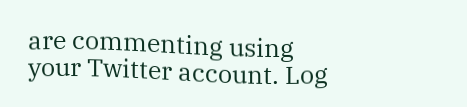are commenting using your Twitter account. Log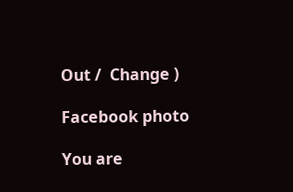Out /  Change )

Facebook photo

You are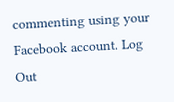commenting using your Facebook account. Log Out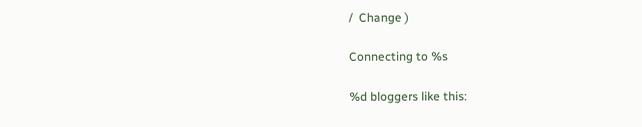/  Change )

Connecting to %s

%d bloggers like this: